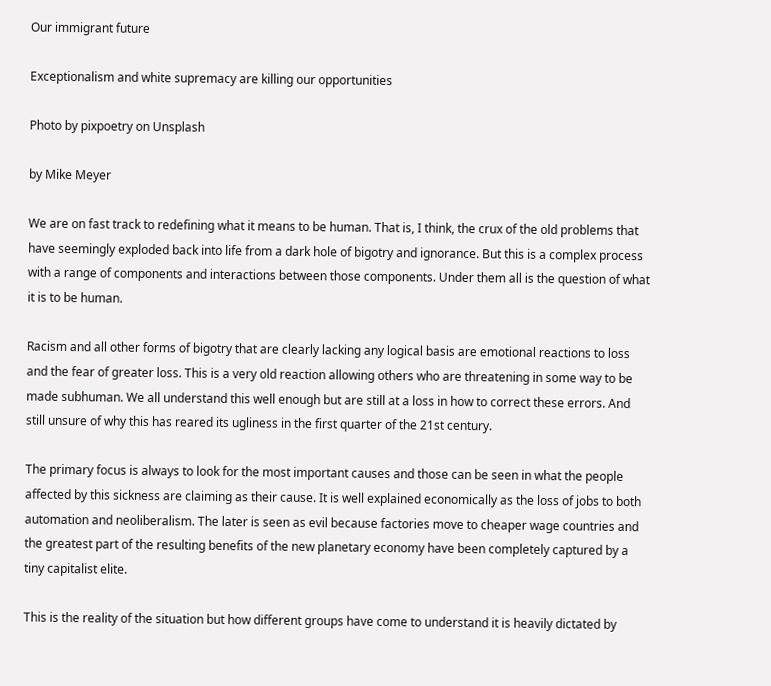Our immigrant future

Exceptionalism and white supremacy are killing our opportunities

Photo by pixpoetry on Unsplash

by Mike Meyer

We are on fast track to redefining what it means to be human. That is, I think, the crux of the old problems that have seemingly exploded back into life from a dark hole of bigotry and ignorance. But this is a complex process with a range of components and interactions between those components. Under them all is the question of what it is to be human.

Racism and all other forms of bigotry that are clearly lacking any logical basis are emotional reactions to loss and the fear of greater loss. This is a very old reaction allowing others who are threatening in some way to be made subhuman. We all understand this well enough but are still at a loss in how to correct these errors. And still unsure of why this has reared its ugliness in the first quarter of the 21st century.

The primary focus is always to look for the most important causes and those can be seen in what the people affected by this sickness are claiming as their cause. It is well explained economically as the loss of jobs to both automation and neoliberalism. The later is seen as evil because factories move to cheaper wage countries and the greatest part of the resulting benefits of the new planetary economy have been completely captured by a tiny capitalist elite.

This is the reality of the situation but how different groups have come to understand it is heavily dictated by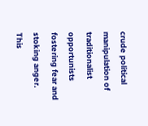crude political manipulation of traditionalist opportunists fostering fear and stoking anger. This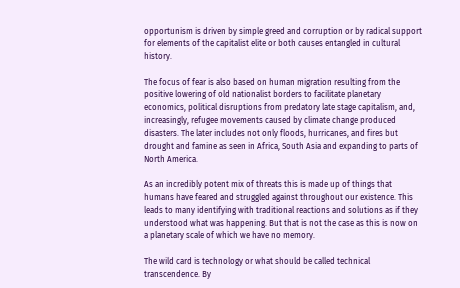opportunism is driven by simple greed and corruption or by radical support for elements of the capitalist elite or both causes entangled in cultural history.

The focus of fear is also based on human migration resulting from the positive lowering of old nationalist borders to facilitate planetary economics, political disruptions from predatory late stage capitalism, and, increasingly, refugee movements caused by climate change produced disasters. The later includes not only floods, hurricanes, and fires but drought and famine as seen in Africa, South Asia and expanding to parts of North America.

As an incredibly potent mix of threats this is made up of things that humans have feared and struggled against throughout our existence. This leads to many identifying with traditional reactions and solutions as if they understood what was happening. But that is not the case as this is now on a planetary scale of which we have no memory.

The wild card is technology or what should be called technical transcendence. By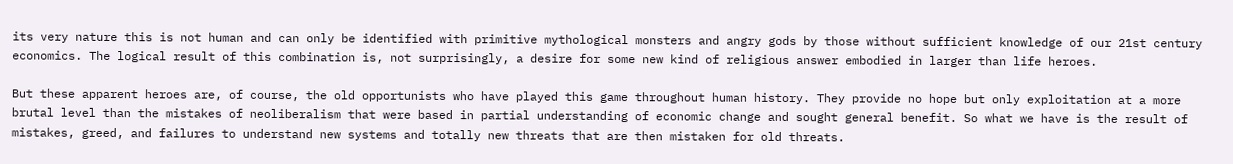its very nature this is not human and can only be identified with primitive mythological monsters and angry gods by those without sufficient knowledge of our 21st century economics. The logical result of this combination is, not surprisingly, a desire for some new kind of religious answer embodied in larger than life heroes.

But these apparent heroes are, of course, the old opportunists who have played this game throughout human history. They provide no hope but only exploitation at a more brutal level than the mistakes of neoliberalism that were based in partial understanding of economic change and sought general benefit. So what we have is the result of mistakes, greed, and failures to understand new systems and totally new threats that are then mistaken for old threats.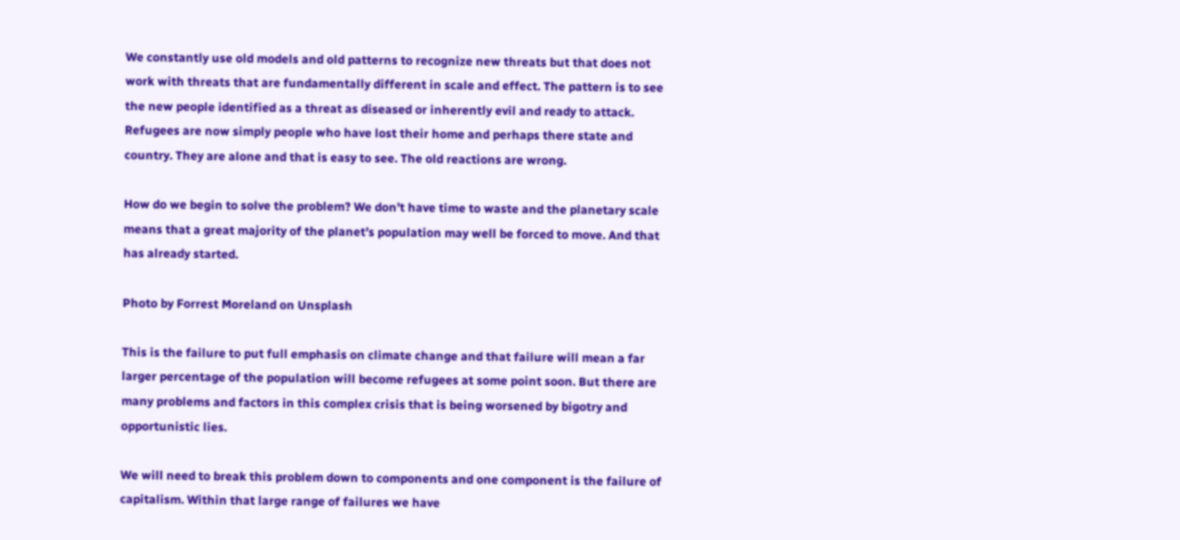We constantly use old models and old patterns to recognize new threats but that does not work with threats that are fundamentally different in scale and effect. The pattern is to see the new people identified as a threat as diseased or inherently evil and ready to attack. Refugees are now simply people who have lost their home and perhaps there state and country. They are alone and that is easy to see. The old reactions are wrong.

How do we begin to solve the problem? We don’t have time to waste and the planetary scale means that a great majority of the planet’s population may well be forced to move. And that has already started.

Photo by Forrest Moreland on Unsplash

This is the failure to put full emphasis on climate change and that failure will mean a far larger percentage of the population will become refugees at some point soon. But there are many problems and factors in this complex crisis that is being worsened by bigotry and opportunistic lies.

We will need to break this problem down to components and one component is the failure of capitalism. Within that large range of failures we have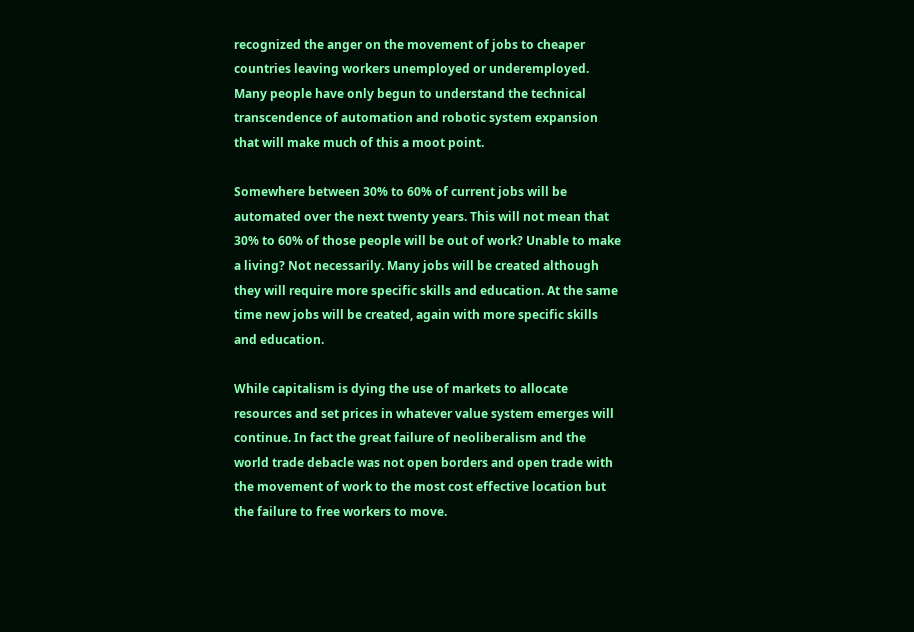recognized the anger on the movement of jobs to cheaper countries leaving workers unemployed or underemployed. Many people have only begun to understand the technical transcendence of automation and robotic system expansion that will make much of this a moot point.

Somewhere between 30% to 60% of current jobs will be automated over the next twenty years. This will not mean that 30% to 60% of those people will be out of work? Unable to make a living? Not necessarily. Many jobs will be created although they will require more specific skills and education. At the same time new jobs will be created, again with more specific skills and education.

While capitalism is dying the use of markets to allocate resources and set prices in whatever value system emerges will continue. In fact the great failure of neoliberalism and the world trade debacle was not open borders and open trade with the movement of work to the most cost effective location but the failure to free workers to move.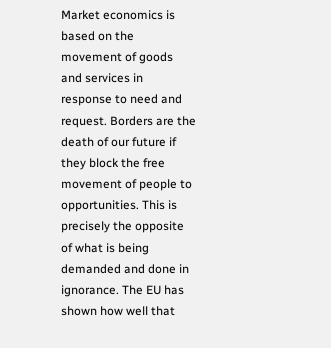Market economics is based on the movement of goods and services in response to need and request. Borders are the death of our future if they block the free movement of people to opportunities. This is precisely the opposite of what is being demanded and done in ignorance. The EU has shown how well that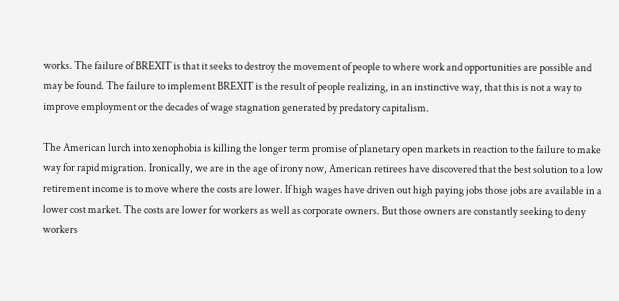works. The failure of BREXIT is that it seeks to destroy the movement of people to where work and opportunities are possible and may be found. The failure to implement BREXIT is the result of people realizing, in an instinctive way, that this is not a way to improve employment or the decades of wage stagnation generated by predatory capitalism.

The American lurch into xenophobia is killing the longer term promise of planetary open markets in reaction to the failure to make way for rapid migration. Ironically, we are in the age of irony now, American retirees have discovered that the best solution to a low retirement income is to move where the costs are lower. If high wages have driven out high paying jobs those jobs are available in a lower cost market. The costs are lower for workers as well as corporate owners. But those owners are constantly seeking to deny workers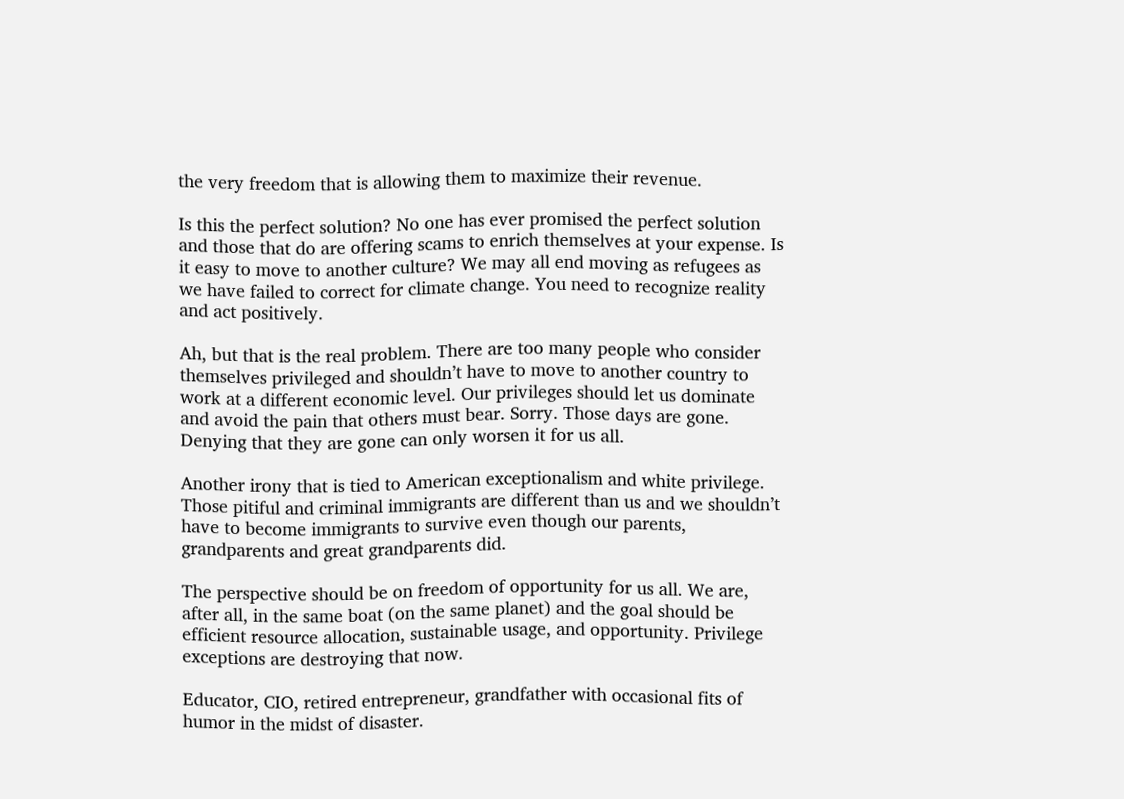the very freedom that is allowing them to maximize their revenue.

Is this the perfect solution? No one has ever promised the perfect solution and those that do are offering scams to enrich themselves at your expense. Is it easy to move to another culture? We may all end moving as refugees as we have failed to correct for climate change. You need to recognize reality and act positively.

Ah, but that is the real problem. There are too many people who consider themselves privileged and shouldn’t have to move to another country to work at a different economic level. Our privileges should let us dominate and avoid the pain that others must bear. Sorry. Those days are gone. Denying that they are gone can only worsen it for us all.

Another irony that is tied to American exceptionalism and white privilege. Those pitiful and criminal immigrants are different than us and we shouldn’t have to become immigrants to survive even though our parents, grandparents and great grandparents did.

The perspective should be on freedom of opportunity for us all. We are, after all, in the same boat (on the same planet) and the goal should be efficient resource allocation, sustainable usage, and opportunity. Privilege exceptions are destroying that now.

Educator, CIO, retired entrepreneur, grandfather with occasional fits of humor in the midst of disaster.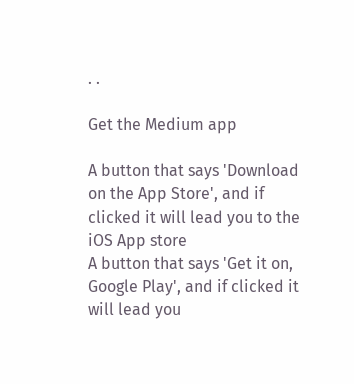. .

Get the Medium app

A button that says 'Download on the App Store', and if clicked it will lead you to the iOS App store
A button that says 'Get it on, Google Play', and if clicked it will lead you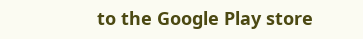to the Google Play store